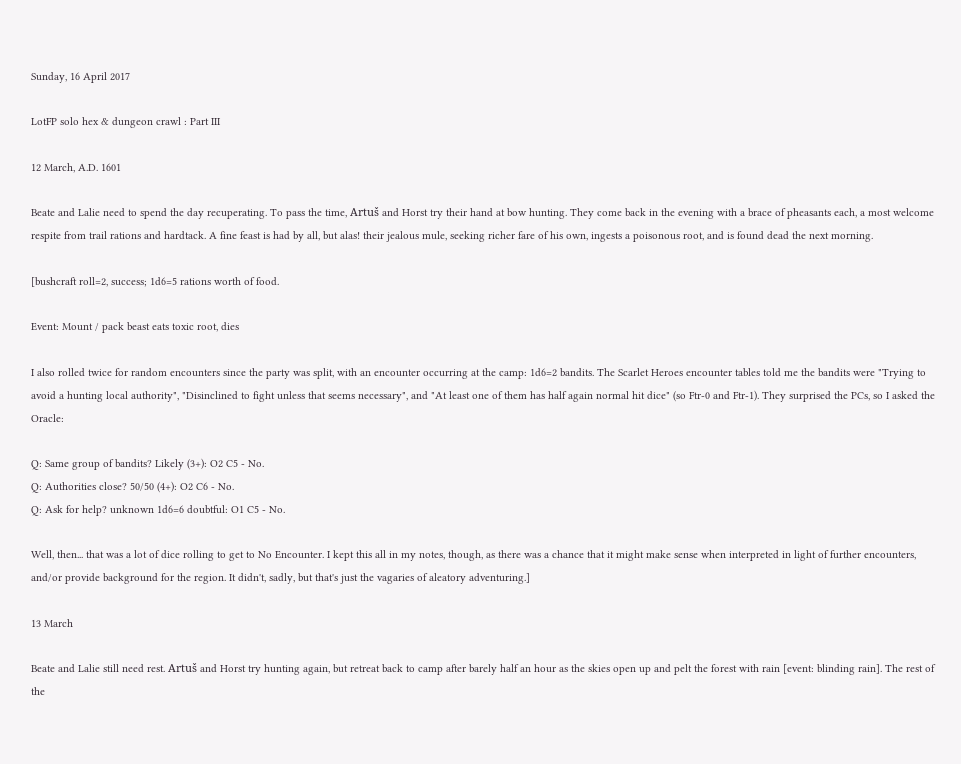Sunday, 16 April 2017

LotFP solo hex & dungeon crawl : Part III

12 March, A.D. 1601

Beate and Lalie need to spend the day recuperating. To pass the time, Artuš and Horst try their hand at bow hunting. They come back in the evening with a brace of pheasants each, a most welcome respite from trail rations and hardtack. A fine feast is had by all, but alas! their jealous mule, seeking richer fare of his own, ingests a poisonous root, and is found dead the next morning.

[bushcraft roll=2, success; 1d6=5 rations worth of food.

Event: Mount / pack beast eats toxic root, dies

I also rolled twice for random encounters since the party was split, with an encounter occurring at the camp: 1d6=2 bandits. The Scarlet Heroes encounter tables told me the bandits were "Trying to avoid a hunting local authority", "Disinclined to fight unless that seems necessary", and "At least one of them has half again normal hit dice" (so Ftr-0 and Ftr-1). They surprised the PCs, so I asked the Oracle:

Q: Same group of bandits? Likely (3+): O2 C5 - No.
Q: Authorities close? 50/50 (4+): O2 C6 - No.
Q: Ask for help? unknown 1d6=6 doubtful: O1 C5 - No.

Well, then... that was a lot of dice rolling to get to No Encounter. I kept this all in my notes, though, as there was a chance that it might make sense when interpreted in light of further encounters, and/or provide background for the region. It didn't, sadly, but that's just the vagaries of aleatory adventuring.]

13 March

Beate and Lalie still need rest. Artuš and Horst try hunting again, but retreat back to camp after barely half an hour as the skies open up and pelt the forest with rain [event: blinding rain]. The rest of the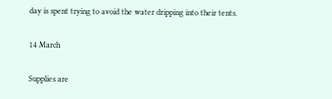day is spent trying to avoid the water dripping into their tents.

14 March

Supplies are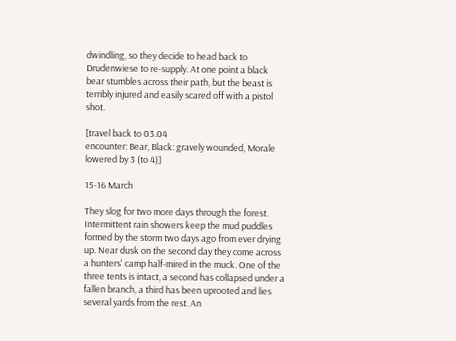dwindling, so they decide to head back to Drudenwiese to re-supply. At one point a black bear stumbles across their path, but the beast is terribly injured and easily scared off with a pistol shot.

[travel back to 03.04
encounter: Bear, Black: gravely wounded, Morale lowered by 3 (to 4)]

15-16 March

They slog for two more days through the forest. Intermittent rain showers keep the mud puddles formed by the storm two days ago from ever drying up. Near dusk on the second day they come across a hunters' camp half-mired in the muck. One of the three tents is intact, a second has collapsed under a fallen branch, a third has been uprooted and lies several yards from the rest. An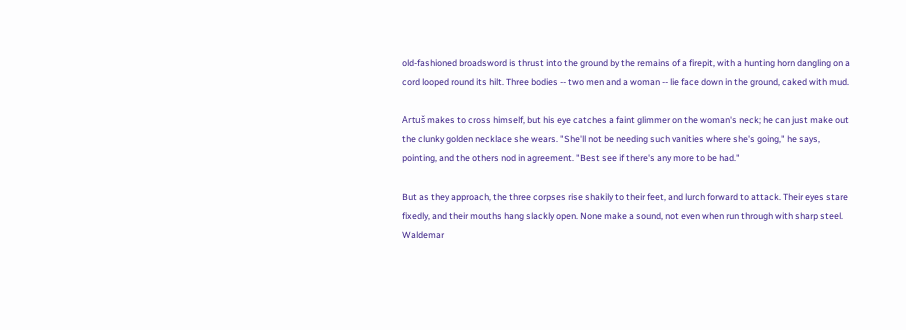old-fashioned broadsword is thrust into the ground by the remains of a firepit, with a hunting horn dangling on a cord looped round its hilt. Three bodies -- two men and a woman -- lie face down in the ground, caked with mud.

Artuš makes to cross himself, but his eye catches a faint glimmer on the woman's neck; he can just make out the clunky golden necklace she wears. "She'll not be needing such vanities where she's going," he says, pointing, and the others nod in agreement. "Best see if there's any more to be had."

But as they approach, the three corpses rise shakily to their feet, and lurch forward to attack. Their eyes stare fixedly, and their mouths hang slackly open. None make a sound, not even when run through with sharp steel. Waldemar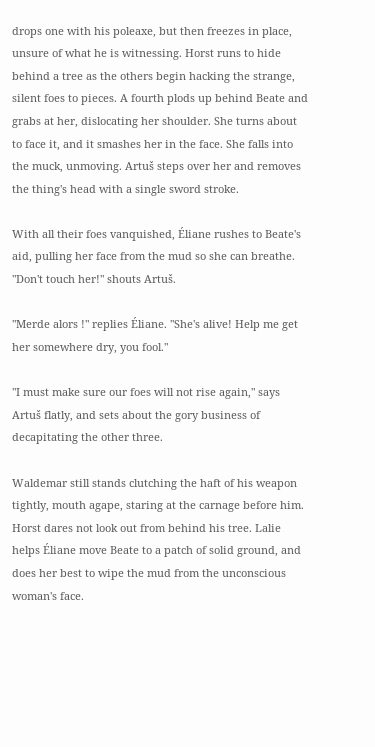drops one with his poleaxe, but then freezes in place, unsure of what he is witnessing. Horst runs to hide behind a tree as the others begin hacking the strange, silent foes to pieces. A fourth plods up behind Beate and grabs at her, dislocating her shoulder. She turns about to face it, and it smashes her in the face. She falls into the muck, unmoving. Artuš steps over her and removes the thing's head with a single sword stroke.

With all their foes vanquished, Éliane rushes to Beate's aid, pulling her face from the mud so she can breathe. "Don't touch her!" shouts Artuš.

"Merde alors !" replies Éliane. "She's alive! Help me get her somewhere dry, you fool."

"I must make sure our foes will not rise again," says Artuš flatly, and sets about the gory business of decapitating the other three.

Waldemar still stands clutching the haft of his weapon tightly, mouth agape, staring at the carnage before him. Horst dares not look out from behind his tree. Lalie helps Éliane move Beate to a patch of solid ground, and does her best to wipe the mud from the unconscious woman's face.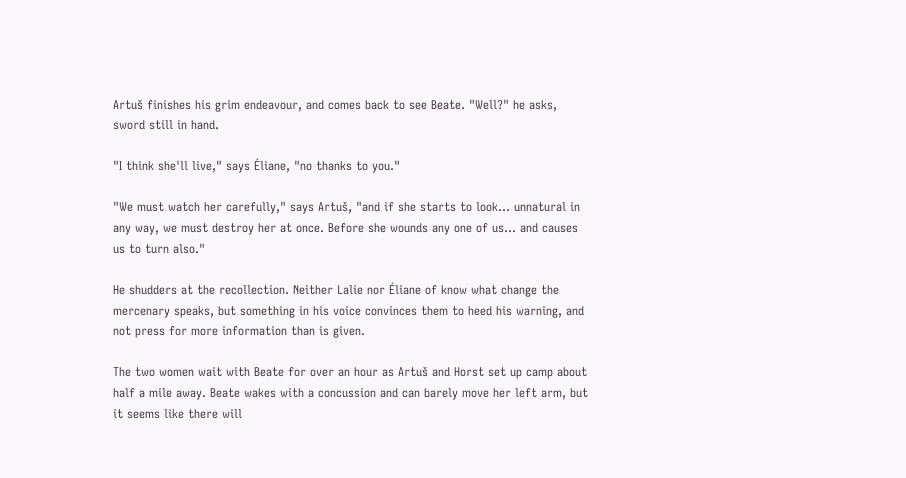Artuš finishes his grim endeavour, and comes back to see Beate. "Well?" he asks, sword still in hand.

"I think she'll live," says Éliane, "no thanks to you."

"We must watch her carefully," says Artuš, "and if she starts to look... unnatural in any way, we must destroy her at once. Before she wounds any one of us... and causes us to turn also."

He shudders at the recollection. Neither Lalie nor Éliane of know what change the mercenary speaks, but something in his voice convinces them to heed his warning, and not press for more information than is given.

The two women wait with Beate for over an hour as Artuš and Horst set up camp about half a mile away. Beate wakes with a concussion and can barely move her left arm, but it seems like there will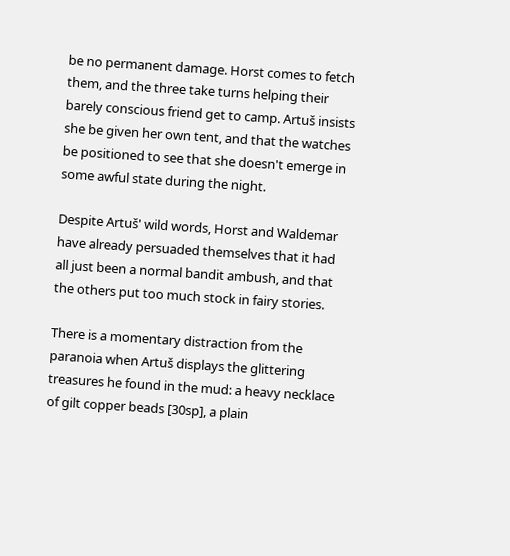be no permanent damage. Horst comes to fetch them, and the three take turns helping their barely conscious friend get to camp. Artuš insists she be given her own tent, and that the watches be positioned to see that she doesn't emerge in some awful state during the night.

Despite Artuš' wild words, Horst and Waldemar have already persuaded themselves that it had all just been a normal bandit ambush, and that the others put too much stock in fairy stories.

There is a momentary distraction from the paranoia when Artuš displays the glittering treasures he found in the mud: a heavy necklace of gilt copper beads [30sp], a plain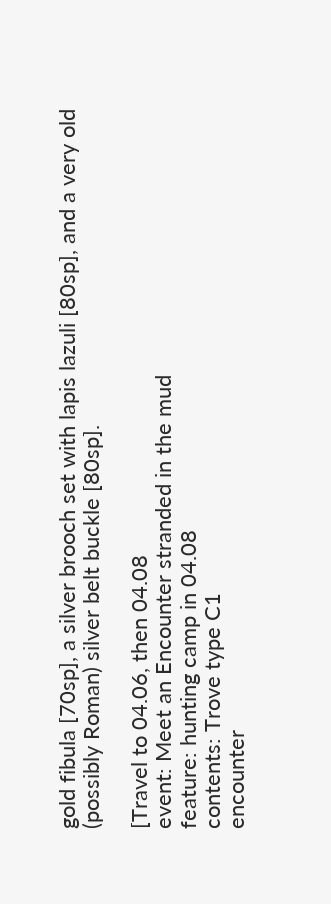gold fibula [70sp], a silver brooch set with lapis lazuli [80sp], and a very old (possibly Roman) silver belt buckle [80sp].

[Travel to 04.06, then 04.08
event: Meet an Encounter stranded in the mud
feature: hunting camp in 04.08
contents: Trove type C1
encounter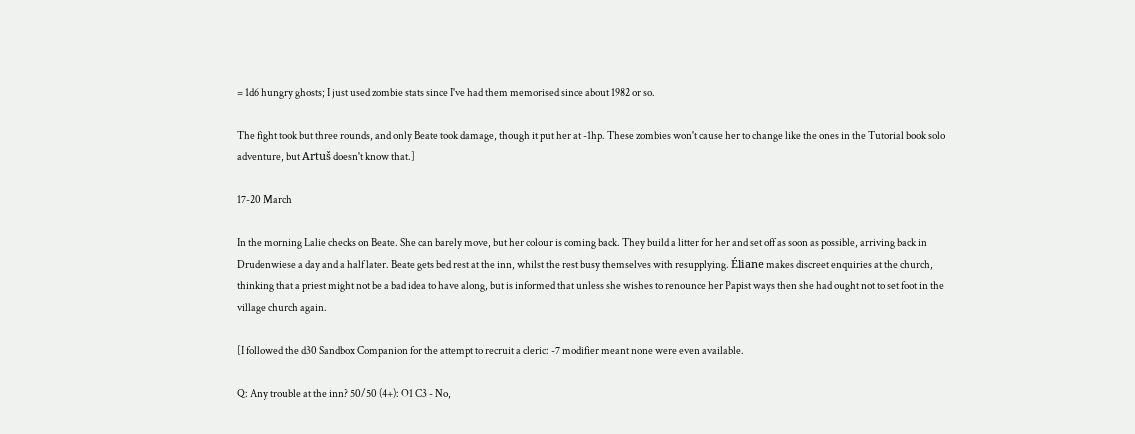= 1d6 hungry ghosts; I just used zombie stats since I've had them memorised since about 1982 or so.

The fight took but three rounds, and only Beate took damage, though it put her at -1hp. These zombies won't cause her to change like the ones in the Tutorial book solo adventure, but Artuš doesn't know that.]

17-20 March

In the morning Lalie checks on Beate. She can barely move, but her colour is coming back. They build a litter for her and set off as soon as possible, arriving back in Drudenwiese a day and a half later. Beate gets bed rest at the inn, whilst the rest busy themselves with resupplying. Éliane makes discreet enquiries at the church, thinking that a priest might not be a bad idea to have along, but is informed that unless she wishes to renounce her Papist ways then she had ought not to set foot in the village church again.

[I followed the d30 Sandbox Companion for the attempt to recruit a cleric: -7 modifier meant none were even available.

Q: Any trouble at the inn? 50/50 (4+): O1 C3 - No,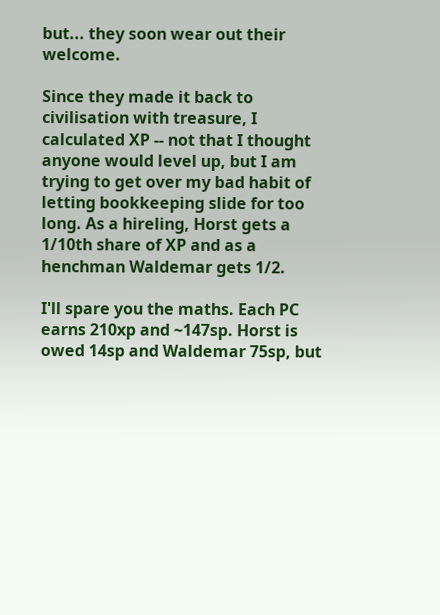but... they soon wear out their welcome.

Since they made it back to civilisation with treasure, I calculated XP -- not that I thought anyone would level up, but I am trying to get over my bad habit of letting bookkeeping slide for too long. As a hireling, Horst gets a 1/10th share of XP and as a henchman Waldemar gets 1/2.

I'll spare you the maths. Each PC earns 210xp and ~147sp. Horst is owed 14sp and Waldemar 75sp, but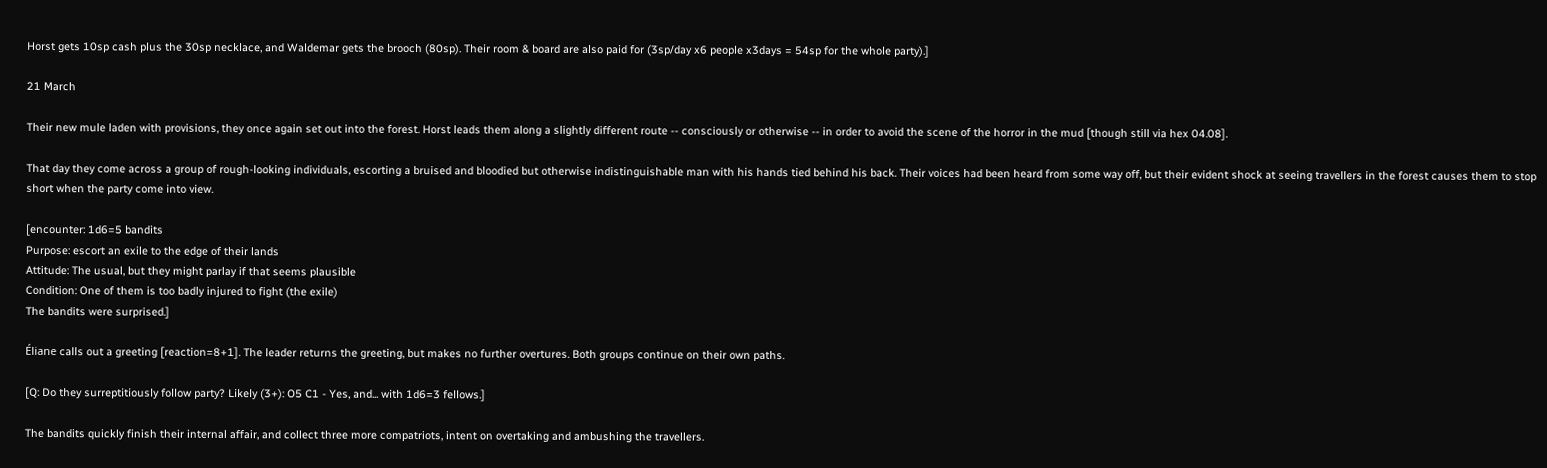Horst gets 10sp cash plus the 30sp necklace, and Waldemar gets the brooch (80sp). Their room & board are also paid for (3sp/day x6 people x3days = 54sp for the whole party).]

21 March

Their new mule laden with provisions, they once again set out into the forest. Horst leads them along a slightly different route -- consciously or otherwise -- in order to avoid the scene of the horror in the mud [though still via hex 04.08].

That day they come across a group of rough-looking individuals, escorting a bruised and bloodied but otherwise indistinguishable man with his hands tied behind his back. Their voices had been heard from some way off, but their evident shock at seeing travellers in the forest causes them to stop short when the party come into view.

[encounter: 1d6=5 bandits
Purpose: escort an exile to the edge of their lands
Attitude: The usual, but they might parlay if that seems plausible
Condition: One of them is too badly injured to fight (the exile)
The bandits were surprised.]

Éliane calls out a greeting [reaction=8+1]. The leader returns the greeting, but makes no further overtures. Both groups continue on their own paths.

[Q: Do they surreptitiously follow party? Likely (3+): O5 C1 - Yes, and... with 1d6=3 fellows.]

The bandits quickly finish their internal affair, and collect three more compatriots, intent on overtaking and ambushing the travellers.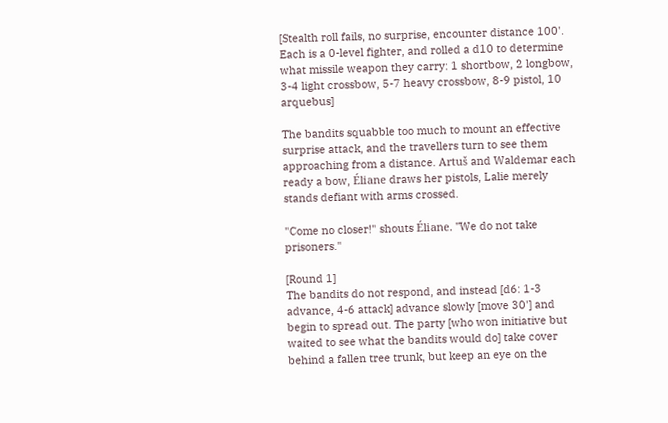[Stealth roll fails, no surprise, encounter distance 100'. Each is a 0-level fighter, and rolled a d10 to determine what missile weapon they carry: 1 shortbow, 2 longbow, 3-4 light crossbow, 5-7 heavy crossbow, 8-9 pistol, 10 arquebus]

The bandits squabble too much to mount an effective surprise attack, and the travellers turn to see them approaching from a distance. Artuš and Waldemar each ready a bow, Éliane draws her pistols, Lalie merely stands defiant with arms crossed.

"Come no closer!" shouts Éliane. "We do not take prisoners."

[Round 1]
The bandits do not respond, and instead [d6: 1-3 advance, 4-6 attack] advance slowly [move 30'] and begin to spread out. The party [who won initiative but waited to see what the bandits would do] take cover behind a fallen tree trunk, but keep an eye on the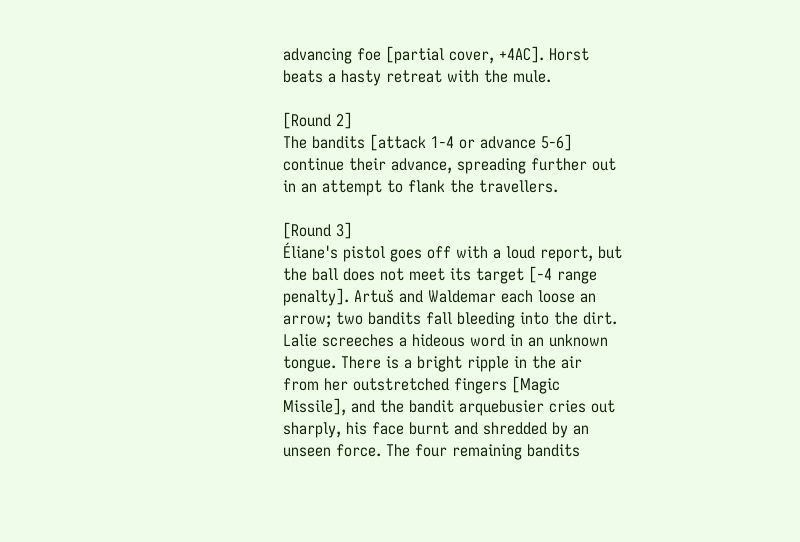advancing foe [partial cover, +4AC]. Horst beats a hasty retreat with the mule.

[Round 2]
The bandits [attack 1-4 or advance 5-6] continue their advance, spreading further out in an attempt to flank the travellers.

[Round 3]
Éliane's pistol goes off with a loud report, but the ball does not meet its target [-4 range penalty]. Artuš and Waldemar each loose an arrow; two bandits fall bleeding into the dirt. Lalie screeches a hideous word in an unknown tongue. There is a bright ripple in the air from her outstretched fingers [Magic Missile], and the bandit arquebusier cries out sharply, his face burnt and shredded by an unseen force. The four remaining bandits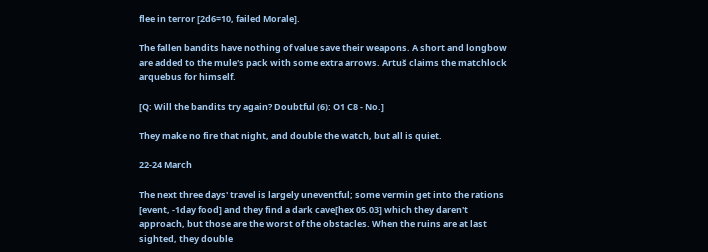flee in terror [2d6=10, failed Morale].

The fallen bandits have nothing of value save their weapons. A short and longbow are added to the mule's pack with some extra arrows. Artuš claims the matchlock arquebus for himself.

[Q: Will the bandits try again? Doubtful (6): O1 C8 - No.]

They make no fire that night, and double the watch, but all is quiet.

22-24 March

The next three days' travel is largely uneventful; some vermin get into the rations [event, -1day food] and they find a dark cave[hex 05.03] which they daren't approach, but those are the worst of the obstacles. When the ruins are at last sighted, they double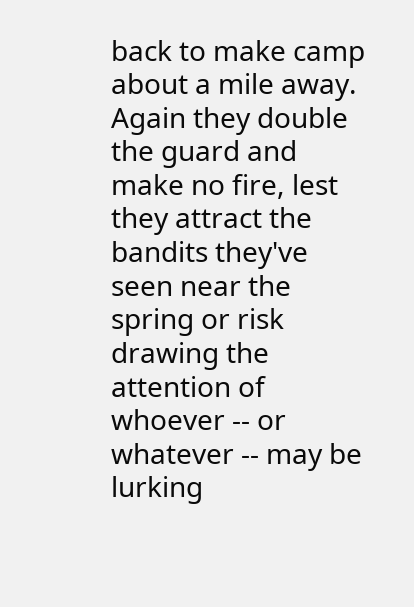back to make camp about a mile away. Again they double the guard and make no fire, lest they attract the bandits they've seen near the spring or risk drawing the attention of whoever -- or whatever -- may be lurking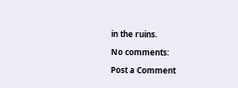in the ruins.

No comments:

Post a Comment